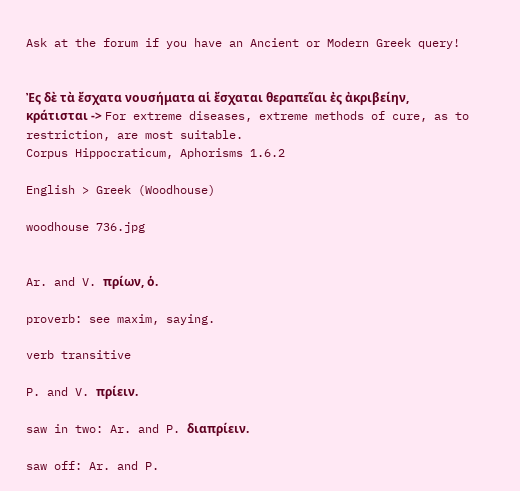Ask at the forum if you have an Ancient or Modern Greek query!


Ἐς δὲ τὰ ἔσχατα νουσήματα αἱ ἔσχαται θεραπεῖαι ἐς ἀκριβείην, κράτισται -> For extreme diseases, extreme methods of cure, as to restriction, are most suitable.
Corpus Hippocraticum, Aphorisms 1.6.2

English > Greek (Woodhouse)

woodhouse 736.jpg


Ar. and V. πρίων, ὁ.

proverb: see maxim, saying.

verb transitive

P. and V. πρίειν.

saw in two: Ar. and P. διαπρίειν.

saw off: Ar. and P.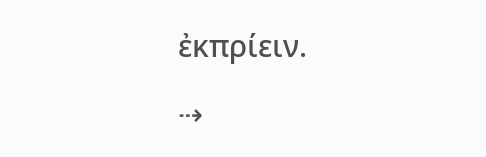ἐκπρίειν.

⇢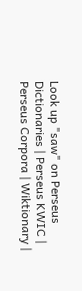Look up "saw" on Perseus Dictionaries | Perseus KWIC | Perseus Corpora | Wiktionary |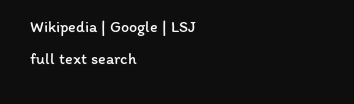Wikipedia | Google | LSJ full text search